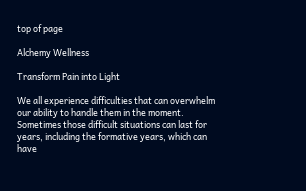top of page

Alchemy Wellness

Transform Pain into Light

We all experience difficulties that can overwhelm our ability to handle them in the moment. Sometimes those difficult situations can last for years, including the formative years, which can have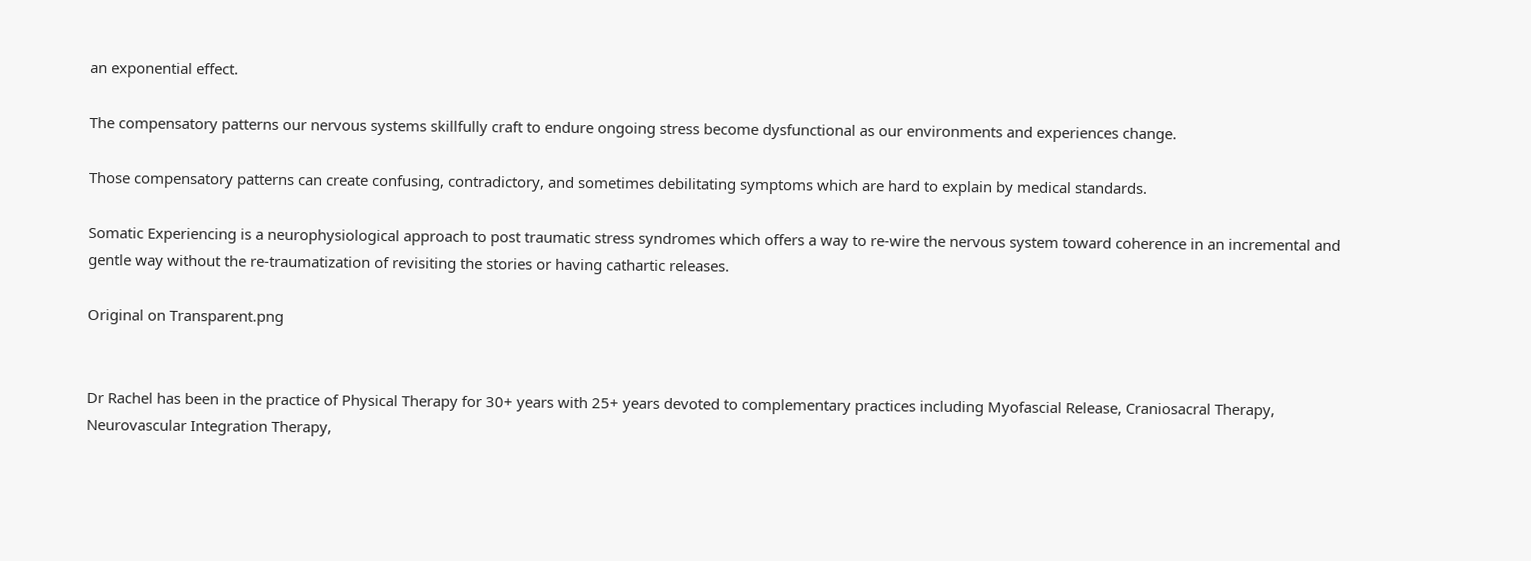an exponential effect.

The compensatory patterns our nervous systems skillfully craft to endure ongoing stress become dysfunctional as our environments and experiences change.

Those compensatory patterns can create confusing, contradictory, and sometimes debilitating symptoms which are hard to explain by medical standards.

Somatic Experiencing is a neurophysiological approach to post traumatic stress syndromes which offers a way to re-wire the nervous system toward coherence in an incremental and gentle way without the re-traumatization of revisiting the stories or having cathartic releases.

Original on Transparent.png


Dr Rachel has been in the practice of Physical Therapy for 30+ years with 25+ years devoted to complementary practices including Myofascial Release, Craniosacral Therapy, Neurovascular Integration Therapy,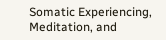Somatic Experiencing, Meditation, and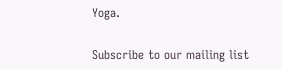Yoga.


Subscribe to our mailing list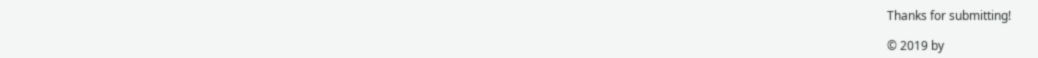Thanks for submitting!

© 2019 by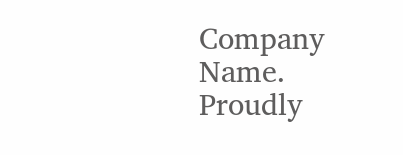Company Name. Proudly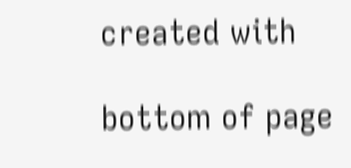created with

bottom of page